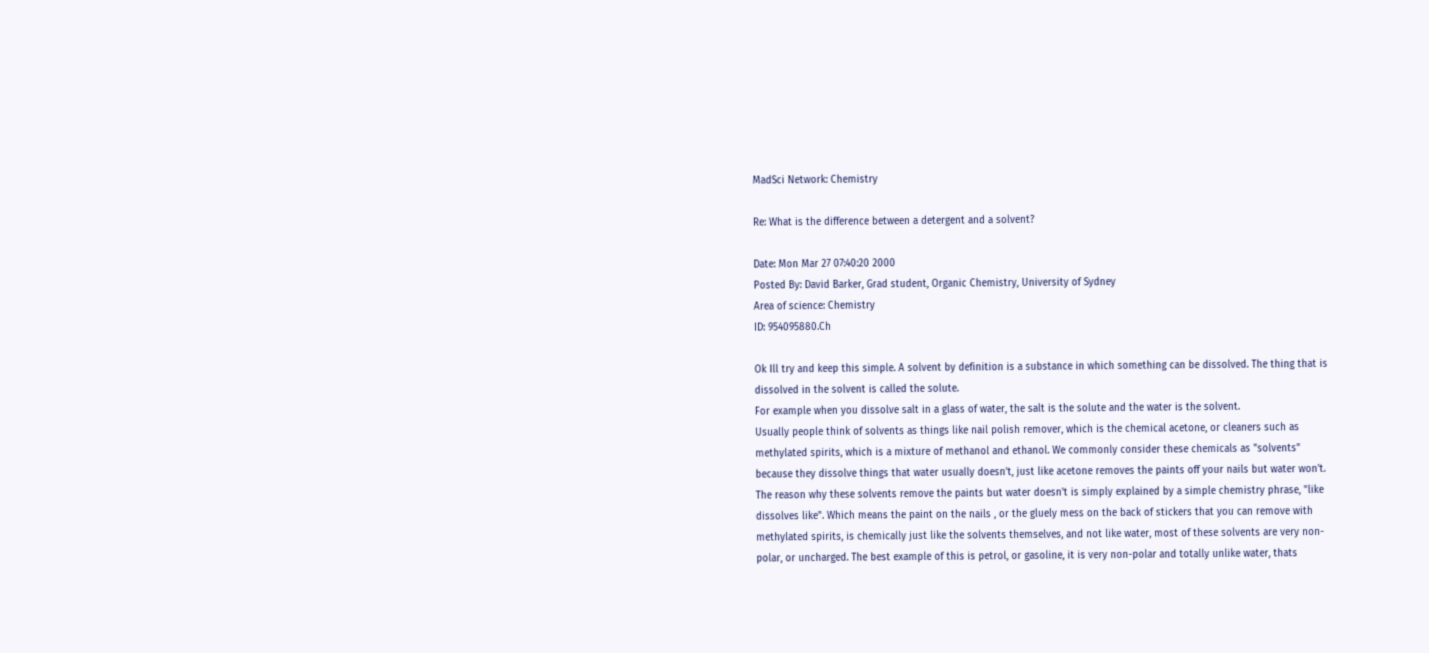MadSci Network: Chemistry

Re: What is the difference between a detergent and a solvent?

Date: Mon Mar 27 07:40:20 2000
Posted By: David Barker, Grad student, Organic Chemistry, University of Sydney
Area of science: Chemistry
ID: 954095880.Ch

Ok Ill try and keep this simple. A solvent by definition is a substance in which something can be dissolved. The thing that is dissolved in the solvent is called the solute.
For example when you dissolve salt in a glass of water, the salt is the solute and the water is the solvent.
Usually people think of solvents as things like nail polish remover, which is the chemical acetone, or cleaners such as methylated spirits, which is a mixture of methanol and ethanol. We commonly consider these chemicals as "solvents" because they dissolve things that water usually doesn't, just like acetone removes the paints off your nails but water won't.
The reason why these solvents remove the paints but water doesn't is simply explained by a simple chemistry phrase, "like dissolves like". Which means the paint on the nails , or the gluely mess on the back of stickers that you can remove with methylated spirits, is chemically just like the solvents themselves, and not like water, most of these solvents are very non-polar, or uncharged. The best example of this is petrol, or gasoline, it is very non-polar and totally unlike water, thats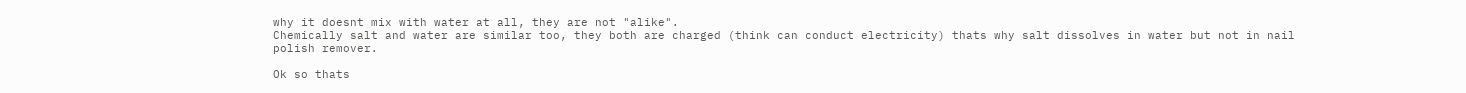why it doesnt mix with water at all, they are not "alike".
Chemically salt and water are similar too, they both are charged (think can conduct electricity) thats why salt dissolves in water but not in nail polish remover.

Ok so thats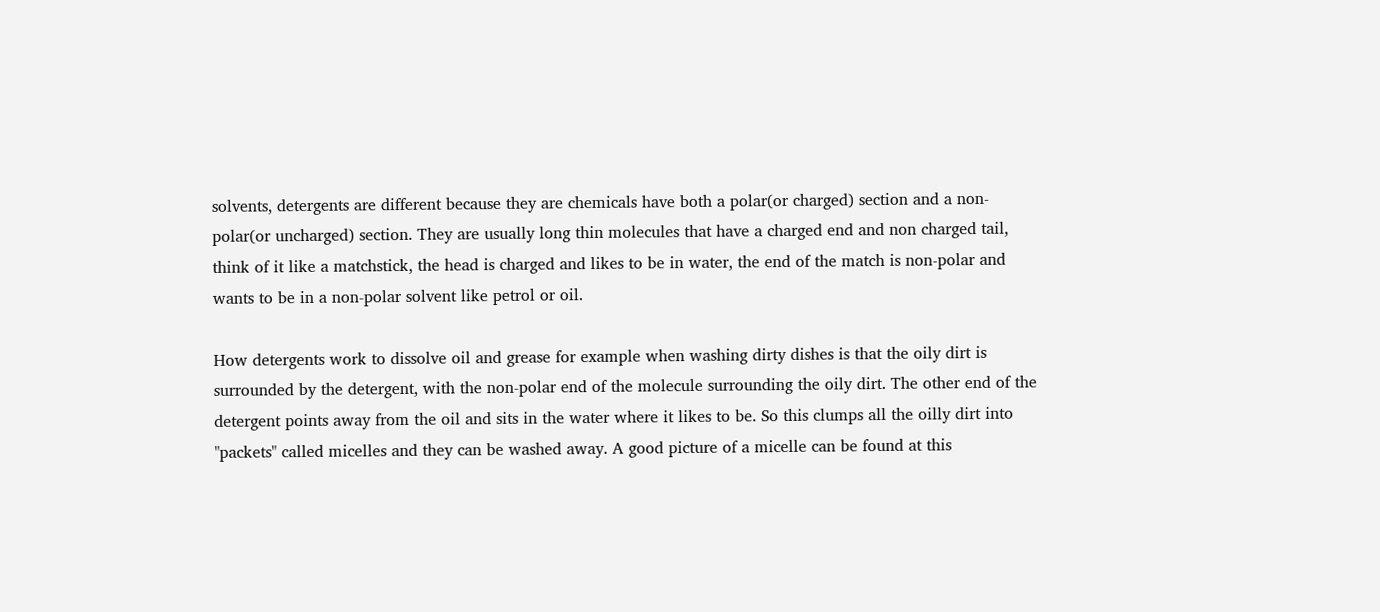solvents, detergents are different because they are chemicals have both a polar(or charged) section and a non-polar(or uncharged) section. They are usually long thin molecules that have a charged end and non charged tail, think of it like a matchstick, the head is charged and likes to be in water, the end of the match is non-polar and wants to be in a non-polar solvent like petrol or oil.

How detergents work to dissolve oil and grease for example when washing dirty dishes is that the oily dirt is surrounded by the detergent, with the non-polar end of the molecule surrounding the oily dirt. The other end of the detergent points away from the oil and sits in the water where it likes to be. So this clumps all the oilly dirt into "packets" called micelles and they can be washed away. A good picture of a micelle can be found at this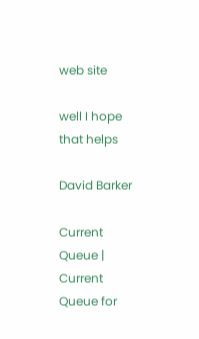web site

well I hope that helps

David Barker

Current Queue | Current Queue for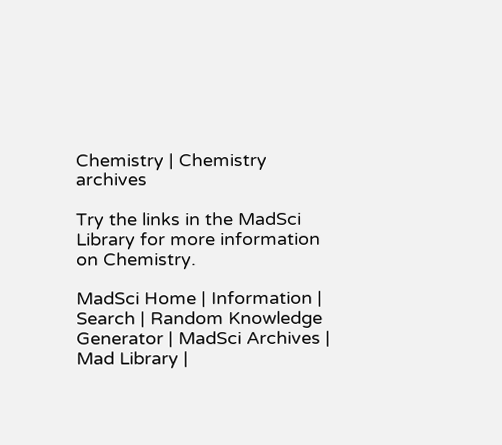Chemistry | Chemistry archives

Try the links in the MadSci Library for more information on Chemistry.

MadSci Home | Information | Search | Random Knowledge Generator | MadSci Archives | Mad Library |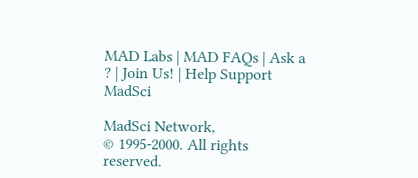MAD Labs | MAD FAQs | Ask a ? | Join Us! | Help Support MadSci

MadSci Network,
© 1995-2000. All rights reserved.